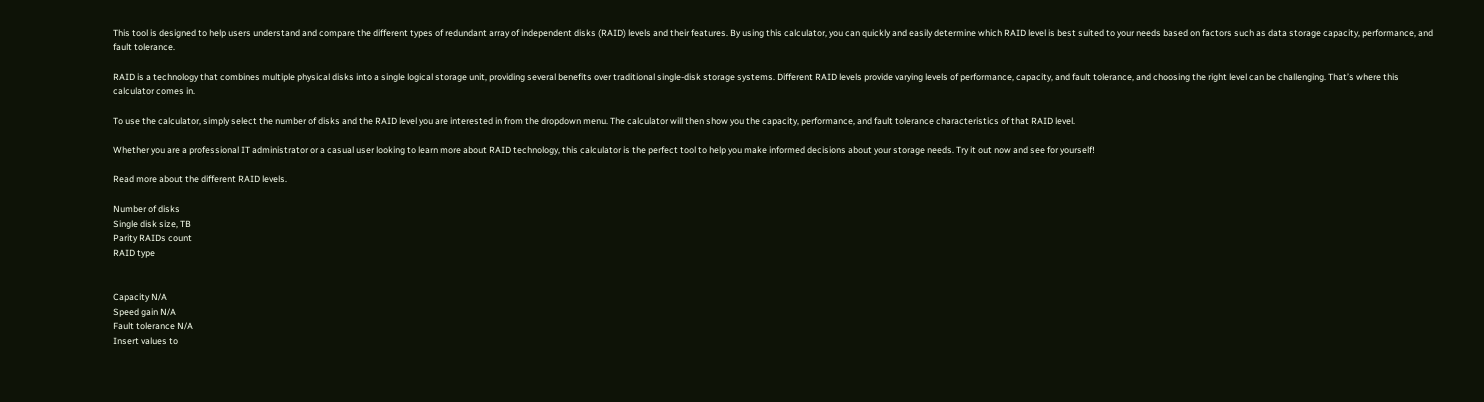This tool is designed to help users understand and compare the different types of redundant array of independent disks (RAID) levels and their features. By using this calculator, you can quickly and easily determine which RAID level is best suited to your needs based on factors such as data storage capacity, performance, and fault tolerance.

RAID is a technology that combines multiple physical disks into a single logical storage unit, providing several benefits over traditional single-disk storage systems. Different RAID levels provide varying levels of performance, capacity, and fault tolerance, and choosing the right level can be challenging. That’s where this calculator comes in.

To use the calculator, simply select the number of disks and the RAID level you are interested in from the dropdown menu. The calculator will then show you the capacity, performance, and fault tolerance characteristics of that RAID level.

Whether you are a professional IT administrator or a casual user looking to learn more about RAID technology, this calculator is the perfect tool to help you make informed decisions about your storage needs. Try it out now and see for yourself!

Read more about the different RAID levels.

Number of disks
Single disk size, TB
Parity RAIDs count
RAID type


Capacity N/A
Speed gain N/A
Fault tolerance N/A
Insert values to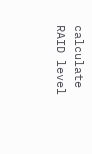calculate RAID level